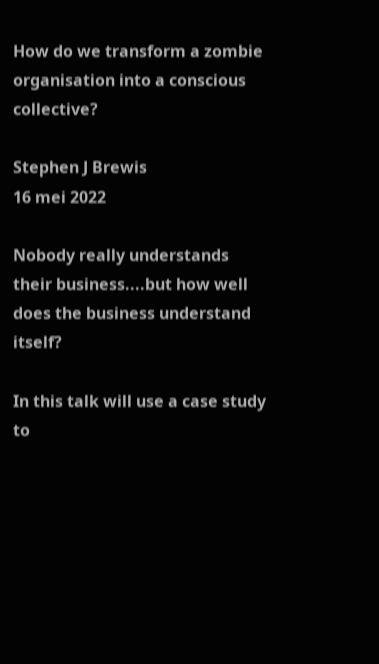How do we transform a zombie organisation into a conscious collective?

Stephen J Brewis
16 mei 2022

Nobody really understands their business....but how well does the business understand itself?

In this talk will use a case study to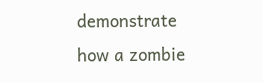demonstrate how a zombie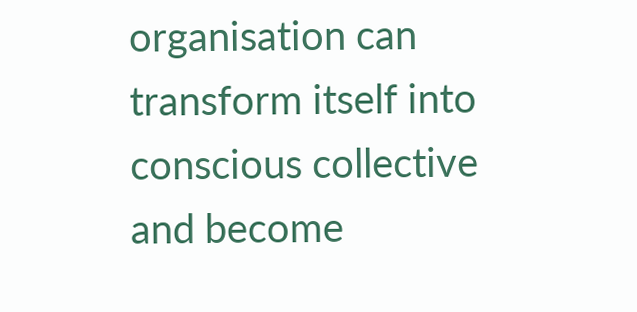organisation can transform itself into conscious collective and become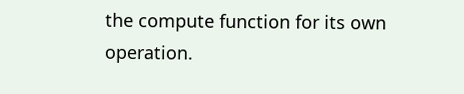the compute function for its own operation.